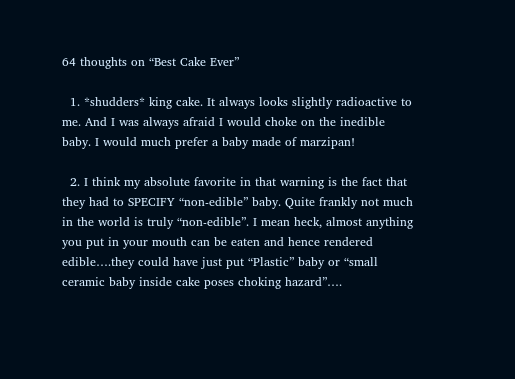64 thoughts on “Best Cake Ever”

  1. *shudders* king cake. It always looks slightly radioactive to me. And I was always afraid I would choke on the inedible baby. I would much prefer a baby made of marzipan!

  2. I think my absolute favorite in that warning is the fact that they had to SPECIFY “non-edible” baby. Quite frankly not much in the world is truly “non-edible”. I mean heck, almost anything you put in your mouth can be eaten and hence rendered edible….they could have just put “Plastic” baby or “small ceramic baby inside cake poses choking hazard”….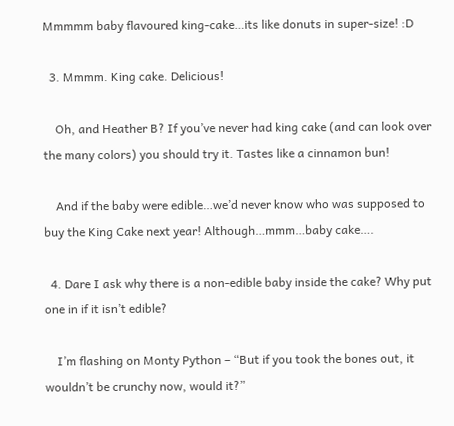Mmmmm baby flavoured king-cake…its like donuts in super-size! :D

  3. Mmmm. King cake. Delicious!

    Oh, and Heather B? If you’ve never had king cake (and can look over the many colors) you should try it. Tastes like a cinnamon bun!

    And if the baby were edible…we’d never know who was supposed to buy the King Cake next year! Although…mmm…baby cake….

  4. Dare I ask why there is a non-edible baby inside the cake? Why put one in if it isn’t edible?

    I’m flashing on Monty Python – “But if you took the bones out, it wouldn’t be crunchy now, would it?”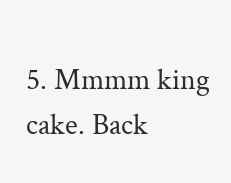5. Mmmm king cake. Back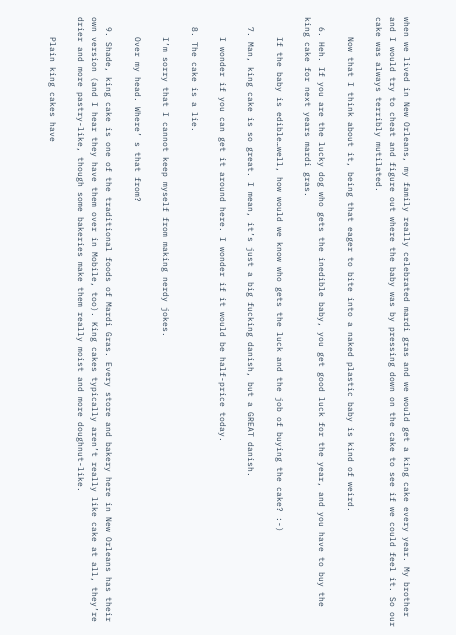when we lived in New Orleans, my family really celebrated mardi gras and we would get a king cake every year. My brother and I would try to cheat and figure out where the baby was by pressing down on the cake to see if we could feel it. So our cake was always terribly mutilated.

    Now that I think about it, being that eager to bite into a naked plastic baby is kind of weird.

  6. Heh. If you are the lucky dog who gets the inedible baby, you get good luck for the year, and you have to buy the king cake for next years mardi gras.

    If the baby is edible…well, how would we know who gets the luck and the job of buying the cake? :-)

  7. Man, king cake is so great. I mean, it’s just a big fucking danish, but a GREAT danish.

    I wonder if you can get it around here. I wonder if it would be half-price today.

  8. The cake is a lie.

    I’m sorry that I cannot keep myself from making nerdy jokes.

    Over my head. Where’ s that from?

  9. Shade, king cake is one of the traditional foods of Mardi Gras. Every store and bakery here in New Orleans has their own version (and I hear they have them over in Mobile, too). King cakes typically aren’t really like cake at all, they’re drier and more pastry-like, though some bakeries make them really moist and more doughnut-like.

    Plain king cakes have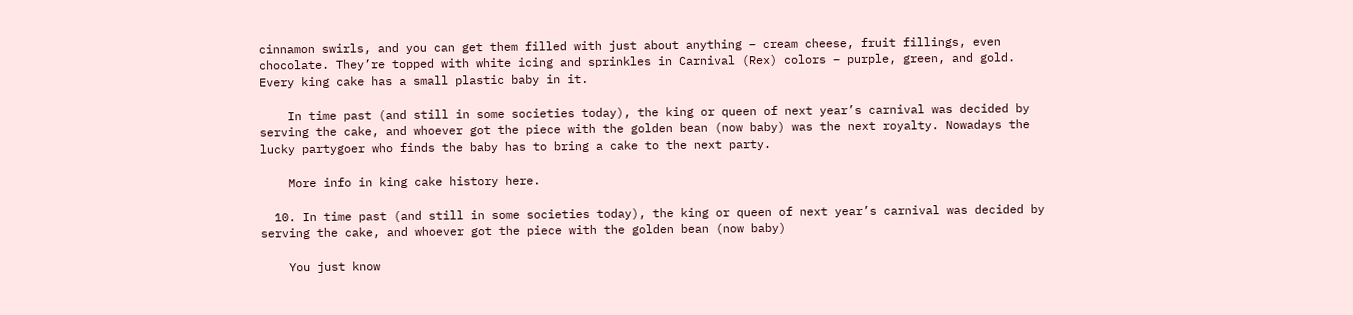cinnamon swirls, and you can get them filled with just about anything – cream cheese, fruit fillings, even chocolate. They’re topped with white icing and sprinkles in Carnival (Rex) colors – purple, green, and gold. Every king cake has a small plastic baby in it.

    In time past (and still in some societies today), the king or queen of next year’s carnival was decided by serving the cake, and whoever got the piece with the golden bean (now baby) was the next royalty. Nowadays the lucky partygoer who finds the baby has to bring a cake to the next party.

    More info in king cake history here.

  10. In time past (and still in some societies today), the king or queen of next year’s carnival was decided by serving the cake, and whoever got the piece with the golden bean (now baby)

    You just know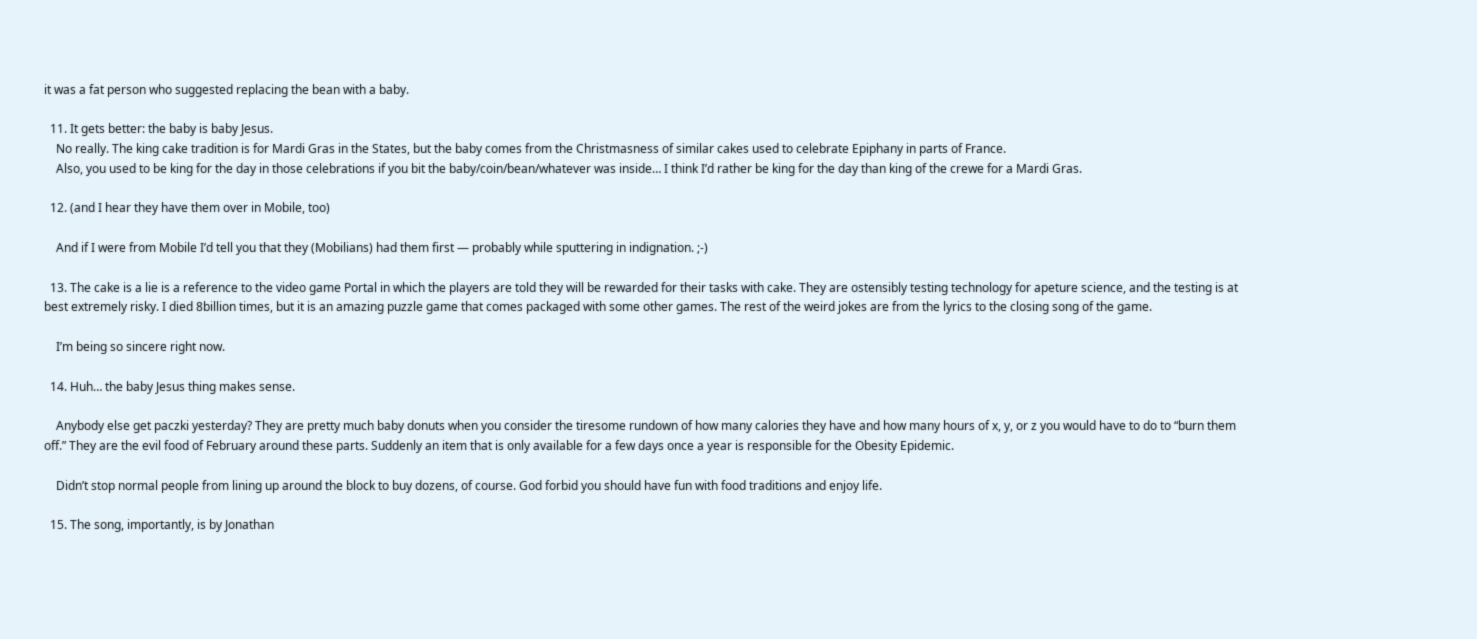it was a fat person who suggested replacing the bean with a baby.

  11. It gets better: the baby is baby Jesus.
    No really. The king cake tradition is for Mardi Gras in the States, but the baby comes from the Christmasness of similar cakes used to celebrate Epiphany in parts of France.
    Also, you used to be king for the day in those celebrations if you bit the baby/coin/bean/whatever was inside… I think I’d rather be king for the day than king of the crewe for a Mardi Gras.

  12. (and I hear they have them over in Mobile, too)

    And if I were from Mobile I’d tell you that they (Mobilians) had them first — probably while sputtering in indignation. ;-)

  13. The cake is a lie is a reference to the video game Portal in which the players are told they will be rewarded for their tasks with cake. They are ostensibly testing technology for apeture science, and the testing is at best extremely risky. I died 8billion times, but it is an amazing puzzle game that comes packaged with some other games. The rest of the weird jokes are from the lyrics to the closing song of the game.

    I’m being so sincere right now.

  14. Huh… the baby Jesus thing makes sense.

    Anybody else get paczki yesterday? They are pretty much baby donuts when you consider the tiresome rundown of how many calories they have and how many hours of x, y, or z you would have to do to “burn them off.” They are the evil food of February around these parts. Suddenly an item that is only available for a few days once a year is responsible for the Obesity Epidemic.

    Didn’t stop normal people from lining up around the block to buy dozens, of course. God forbid you should have fun with food traditions and enjoy life.

  15. The song, importantly, is by Jonathan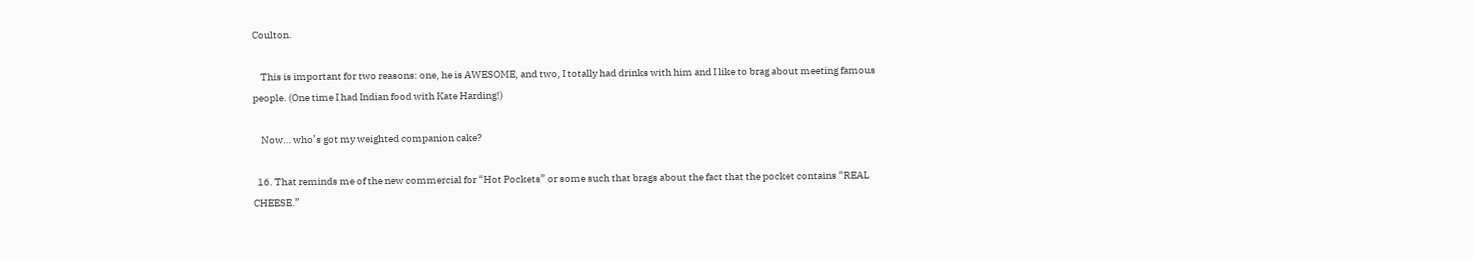Coulton.

    This is important for two reasons: one, he is AWESOME, and two, I totally had drinks with him and I like to brag about meeting famous people. (One time I had Indian food with Kate Harding!)

    Now… who’s got my weighted companion cake?

  16. That reminds me of the new commercial for “Hot Pockets” or some such that brags about the fact that the pocket contains “REAL CHEESE.”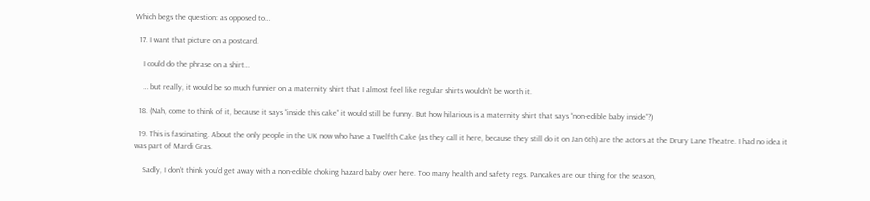Which begs the question: as opposed to…

  17. I want that picture on a postcard.

    I could do the phrase on a shirt…

    … but really, it would be so much funnier on a maternity shirt that I almost feel like regular shirts wouldn’t be worth it.

  18. (Nah, come to think of it, because it says “inside this cake” it would still be funny. But how hilarious is a maternity shirt that says “non-edible baby inside”?)

  19. This is fascinating. About the only people in the UK now who have a Twelfth Cake (as they call it here, because they still do it on Jan 6th) are the actors at the Drury Lane Theatre. I had no idea it was part of Mardi Gras.

    Sadly, I don’t think you’d get away with a non-edible choking hazard baby over here. Too many health and safety regs. Pancakes are our thing for the season,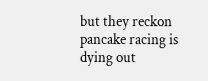but they reckon pancake racing is dying out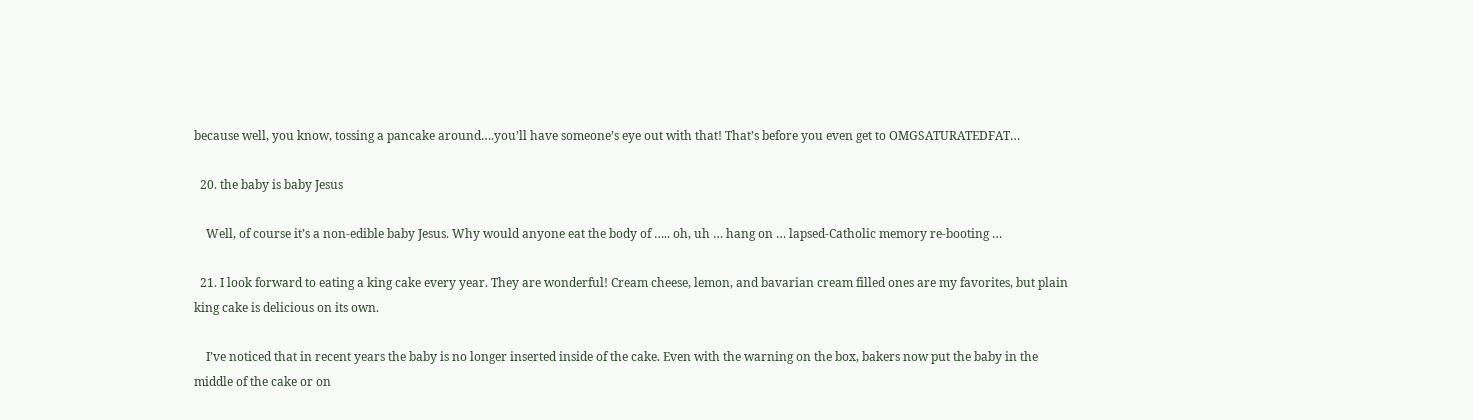because well, you know, tossing a pancake around….you’ll have someone’s eye out with that! That’s before you even get to OMGSATURATEDFAT…

  20. the baby is baby Jesus

    Well, of course it’s a non-edible baby Jesus. Why would anyone eat the body of ….. oh, uh … hang on … lapsed-Catholic memory re-booting …

  21. I look forward to eating a king cake every year. They are wonderful! Cream cheese, lemon, and bavarian cream filled ones are my favorites, but plain king cake is delicious on its own.

    I’ve noticed that in recent years the baby is no longer inserted inside of the cake. Even with the warning on the box, bakers now put the baby in the middle of the cake or on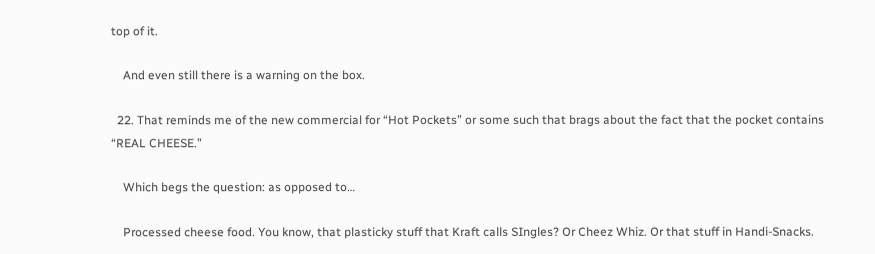top of it.

    And even still there is a warning on the box.

  22. That reminds me of the new commercial for “Hot Pockets” or some such that brags about the fact that the pocket contains “REAL CHEESE.”

    Which begs the question: as opposed to…

    Processed cheese food. You know, that plasticky stuff that Kraft calls SIngles? Or Cheez Whiz. Or that stuff in Handi-Snacks.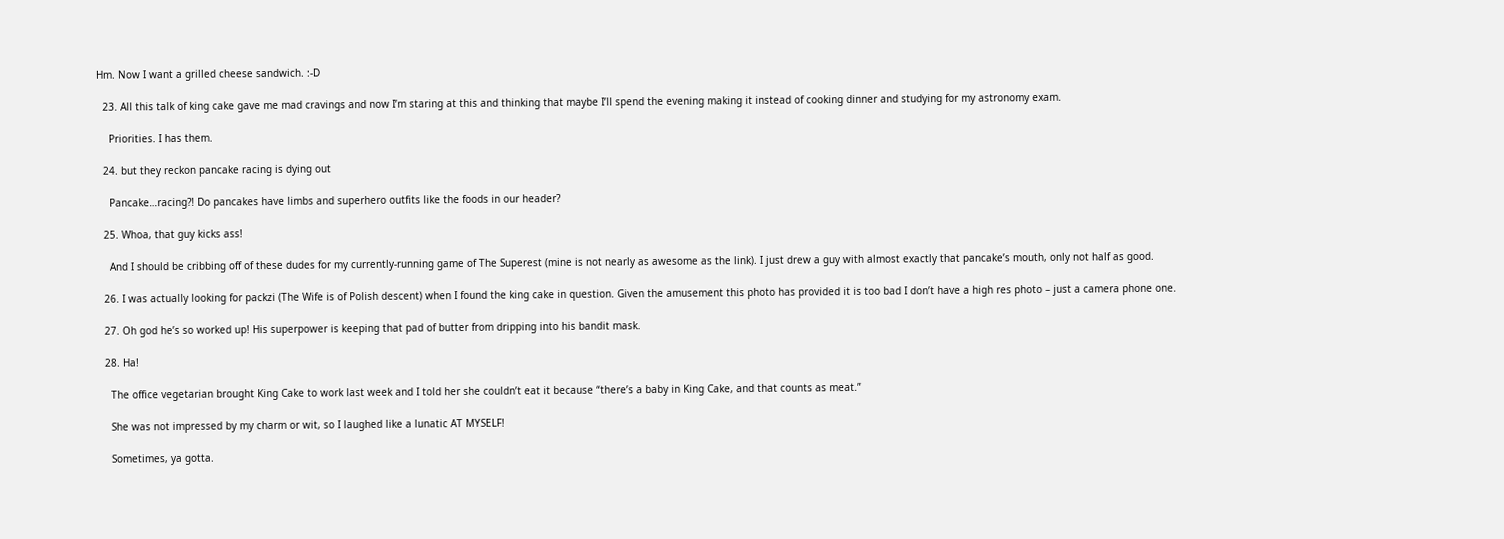Hm. Now I want a grilled cheese sandwich. :-D

  23. All this talk of king cake gave me mad cravings and now I’m staring at this and thinking that maybe I’ll spend the evening making it instead of cooking dinner and studying for my astronomy exam.

    Priorities. I has them.

  24. but they reckon pancake racing is dying out

    Pancake…racing?! Do pancakes have limbs and superhero outfits like the foods in our header?

  25. Whoa, that guy kicks ass!

    And I should be cribbing off of these dudes for my currently-running game of The Superest (mine is not nearly as awesome as the link). I just drew a guy with almost exactly that pancake’s mouth, only not half as good.

  26. I was actually looking for packzi (The Wife is of Polish descent) when I found the king cake in question. Given the amusement this photo has provided it is too bad I don’t have a high res photo – just a camera phone one.

  27. Oh god he’s so worked up! His superpower is keeping that pad of butter from dripping into his bandit mask.

  28. Ha!

    The office vegetarian brought King Cake to work last week and I told her she couldn’t eat it because “there’s a baby in King Cake, and that counts as meat.”

    She was not impressed by my charm or wit, so I laughed like a lunatic AT MYSELF!

    Sometimes, ya gotta.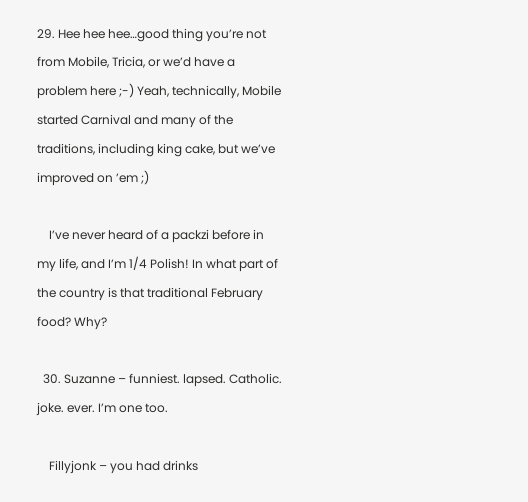29. Hee hee hee…good thing you’re not from Mobile, Tricia, or we’d have a problem here ;-) Yeah, technically, Mobile started Carnival and many of the traditions, including king cake, but we’ve improved on ’em ;)

    I’ve never heard of a packzi before in my life, and I’m 1/4 Polish! In what part of the country is that traditional February food? Why?

  30. Suzanne – funniest. lapsed. Catholic. joke. ever. I’m one too.

    Fillyjonk – you had drinks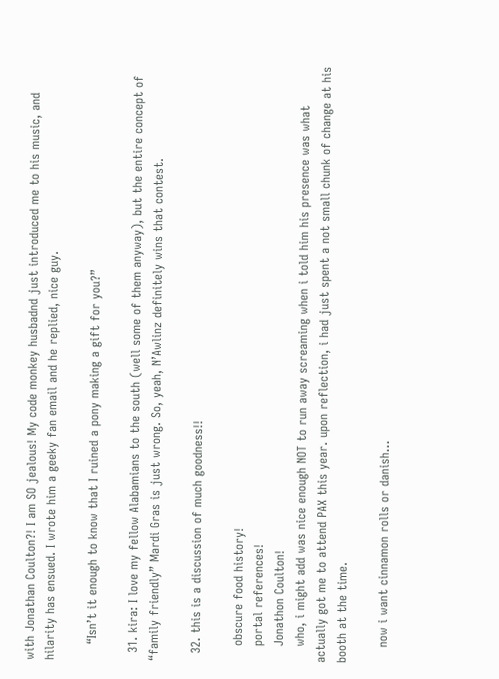with Jonathan Coulton?! I am SO jealous! My code monkey husbadnd just introduced me to his music, and hilarity has ensued. I wrote him a geeky fan email and he replied, nice guy.

    “Isn’t it enough to know that I ruined a pony making a gift for you?”

  31. kira: I love my fellow Alabamians to the south (well some of them anyway), but the entire concept of “family friendly” Mardi Gras is just wrong. So, yeah, N’Awlinz definitely wins that contest.

  32. this is a discussion of much goodness!!

    obscure food history!
    portal references!
    Jonathon Coulton!
    who, i might add was nice enough NOT to run away screaming when i told him his presence was what actually got me to attend PAX this year. upon reflection, i had just spent a not small chunk of change at his booth at the time.

    now i want cinnamon rolls or danish…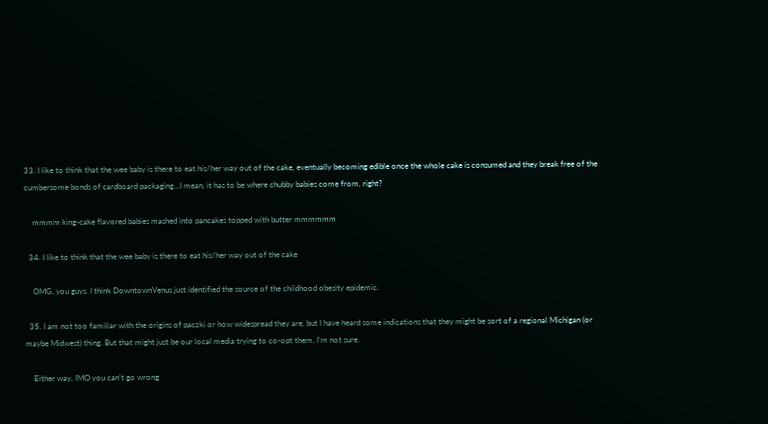33. I like to think that the wee baby is there to eat his/her way out of the cake, eventually becoming edible once the whole cake is consumed and they break free of the cumbersome bonds of cardboard packaging…I mean, it has to be where chubby babies come from, right?

    mmmm king-cake flavored babies mashed into pancakes topped with butter mmmmmm

  34. I like to think that the wee baby is there to eat his/her way out of the cake

    OMG, you guys. I think DowntownVenus just identified the source of the childhood obesity epidemic.

  35. I am not too familiar with the origins of paczki or how widespread they are, but I have heard some indications that they might be sort of a regional Michigan (or maybe Midwest) thing. But that might just be our local media trying to co-opt them, I’m not sure.

    Either way, IMO you can’t go wrong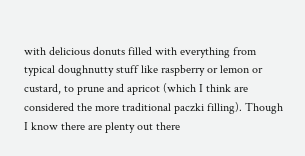with delicious donuts filled with everything from typical doughnutty stuff like raspberry or lemon or custard, to prune and apricot (which I think are considered the more traditional paczki filling). Though I know there are plenty out there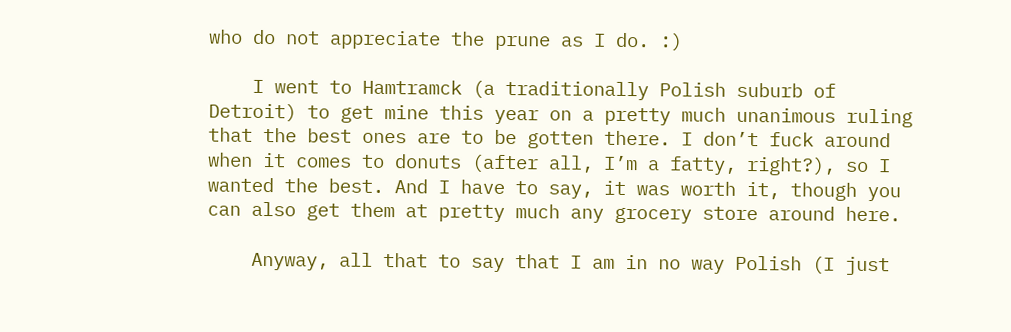who do not appreciate the prune as I do. :)

    I went to Hamtramck (a traditionally Polish suburb of Detroit) to get mine this year on a pretty much unanimous ruling that the best ones are to be gotten there. I don’t fuck around when it comes to donuts (after all, I’m a fatty, right?), so I wanted the best. And I have to say, it was worth it, though you can also get them at pretty much any grocery store around here.

    Anyway, all that to say that I am in no way Polish (I just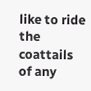like to ride the coattails of any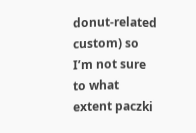donut-related custom) so I’m not sure to what extent paczki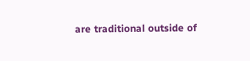are traditional outside of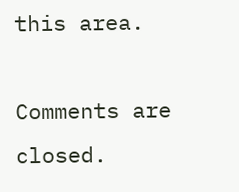this area.

Comments are closed.